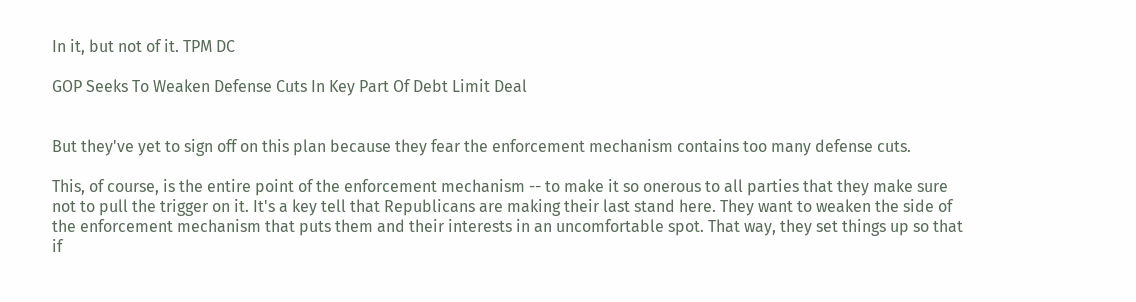In it, but not of it. TPM DC

GOP Seeks To Weaken Defense Cuts In Key Part Of Debt Limit Deal


But they've yet to sign off on this plan because they fear the enforcement mechanism contains too many defense cuts.

This, of course, is the entire point of the enforcement mechanism -- to make it so onerous to all parties that they make sure not to pull the trigger on it. It's a key tell that Republicans are making their last stand here. They want to weaken the side of the enforcement mechanism that puts them and their interests in an uncomfortable spot. That way, they set things up so that if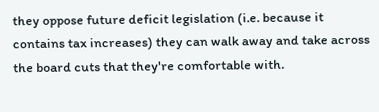they oppose future deficit legislation (i.e. because it contains tax increases) they can walk away and take across the board cuts that they're comfortable with.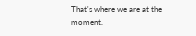That's where we are at the moment.